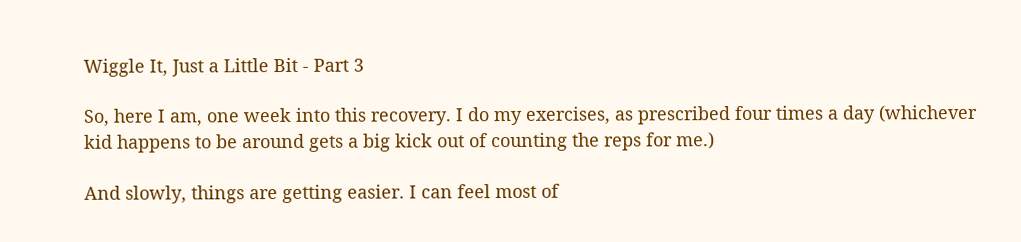Wiggle It, Just a Little Bit - Part 3

So, here I am, one week into this recovery. I do my exercises, as prescribed four times a day (whichever kid happens to be around gets a big kick out of counting the reps for me.)

And slowly, things are getting easier. I can feel most of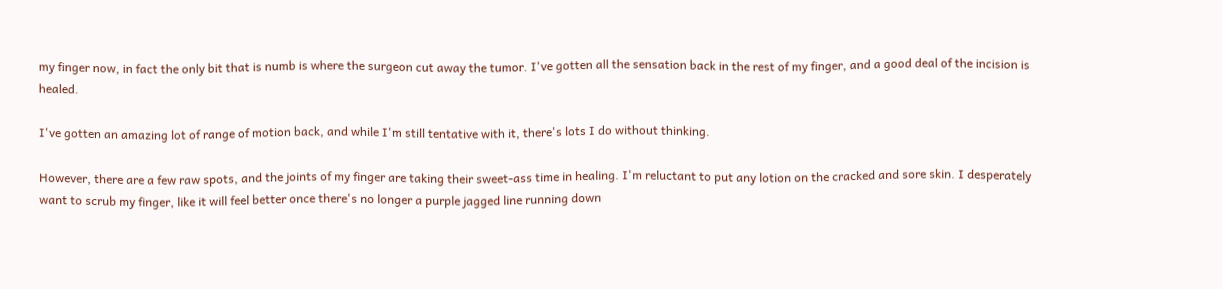my finger now, in fact the only bit that is numb is where the surgeon cut away the tumor. I've gotten all the sensation back in the rest of my finger, and a good deal of the incision is healed.

I've gotten an amazing lot of range of motion back, and while I'm still tentative with it, there's lots I do without thinking.

However, there are a few raw spots, and the joints of my finger are taking their sweet-ass time in healing. I'm reluctant to put any lotion on the cracked and sore skin. I desperately want to scrub my finger, like it will feel better once there's no longer a purple jagged line running down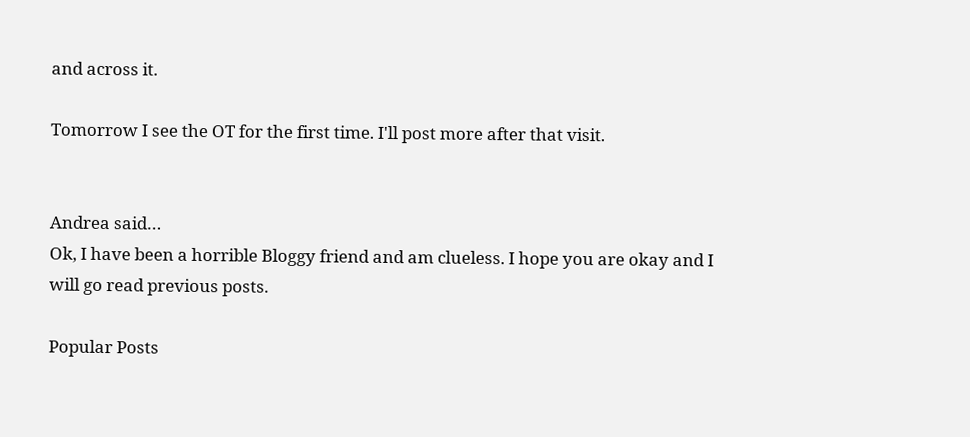and across it.

Tomorrow I see the OT for the first time. I'll post more after that visit.


Andrea said…
Ok, I have been a horrible Bloggy friend and am clueless. I hope you are okay and I will go read previous posts.

Popular Posts